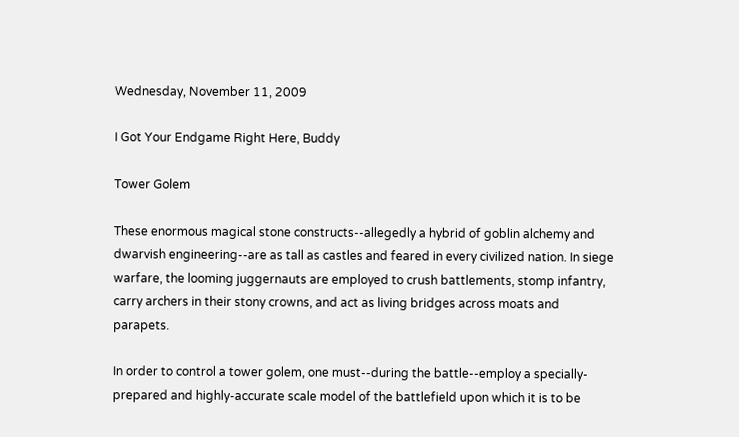Wednesday, November 11, 2009

I Got Your Endgame Right Here, Buddy

Tower Golem

These enormous magical stone constructs--allegedly a hybrid of goblin alchemy and dwarvish engineering--are as tall as castles and feared in every civilized nation. In siege warfare, the looming juggernauts are employed to crush battlements, stomp infantry, carry archers in their stony crowns, and act as living bridges across moats and parapets.

In order to control a tower golem, one must--during the battle--employ a specially-prepared and highly-accurate scale model of the battlefield upon which it is to be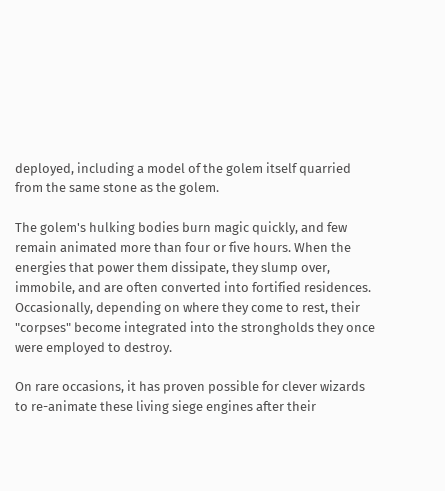deployed, including a model of the golem itself quarried from the same stone as the golem.

The golem's hulking bodies burn magic quickly, and few remain animated more than four or five hours. When the energies that power them dissipate, they slump over, immobile, and are often converted into fortified residences. Occasionally, depending on where they come to rest, their "corpses" become integrated into the strongholds they once were employed to destroy.

On rare occasions, it has proven possible for clever wizards to re-animate these living siege engines after their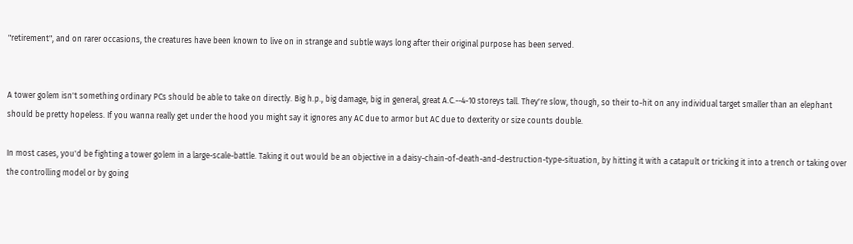"retirement", and on rarer occasions, the creatures have been known to live on in strange and subtle ways long after their original purpose has been served.


A tower golem isn't something ordinary PCs should be able to take on directly. Big h.p., big damage, big in general, great A.C.--4-10 storeys tall. They're slow, though, so their to-hit on any individual target smaller than an elephant should be pretty hopeless. If you wanna really get under the hood you might say it ignores any AC due to armor but AC due to dexterity or size counts double.

In most cases, you'd be fighting a tower golem in a large-scale-battle. Taking it out would be an objective in a daisy-chain-of-death-and-destruction-type-situation, by hitting it with a catapult or tricking it into a trench or taking over the controlling model or by going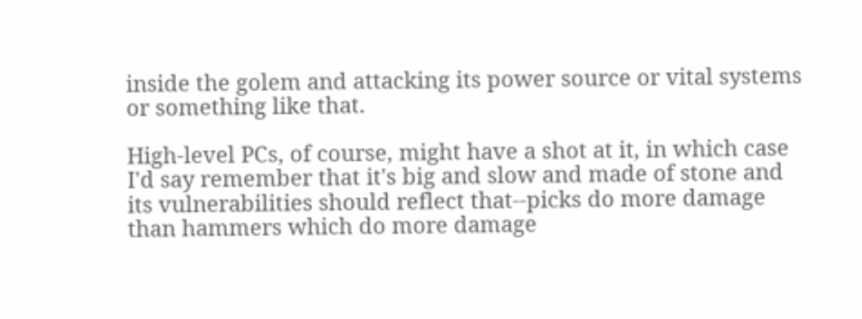inside the golem and attacking its power source or vital systems or something like that.

High-level PCs, of course, might have a shot at it, in which case I'd say remember that it's big and slow and made of stone and its vulnerabilities should reflect that--picks do more damage than hammers which do more damage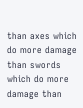than axes which do more damage than swords which do more damage than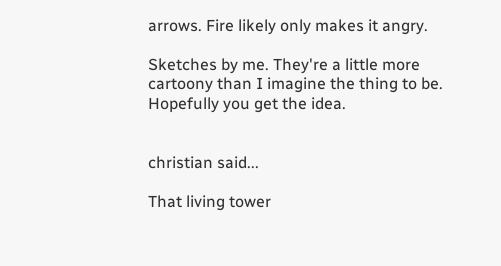arrows. Fire likely only makes it angry.

Sketches by me. They're a little more cartoony than I imagine the thing to be. Hopefully you get the idea.


christian said...

That living tower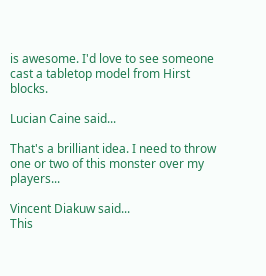is awesome. I'd love to see someone cast a tabletop model from Hirst blocks.

Lucian Caine said...

That's a brilliant idea. I need to throw one or two of this monster over my players...

Vincent Diakuw said...
This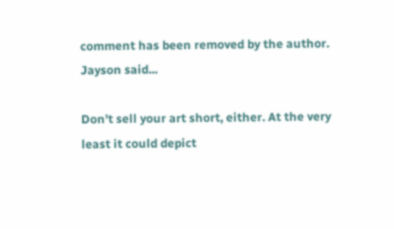comment has been removed by the author.
Jayson said...

Don't sell your art short, either. At the very least it could depict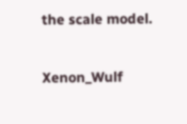the scale model.


Xenon_Wulf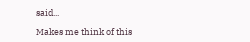said...

Makes me think of this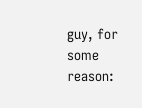guy, for some reason: